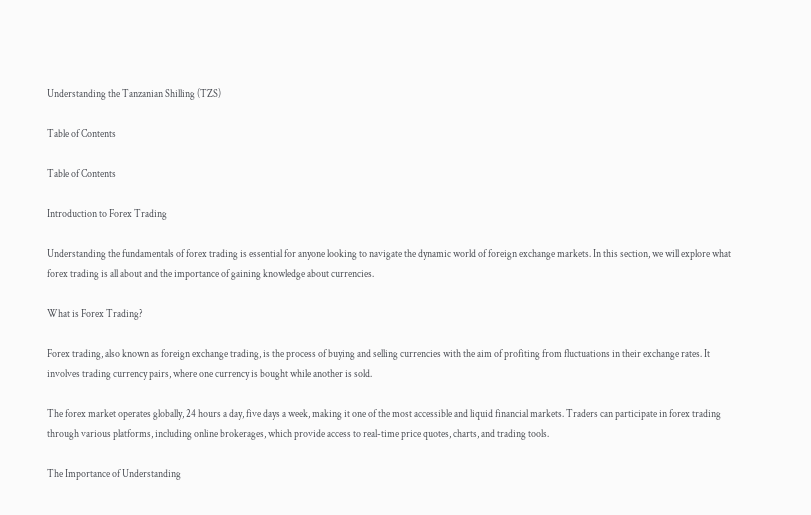Understanding the Tanzanian Shilling (TZS)

Table of Contents

Table of Contents

Introduction to Forex Trading

Understanding the fundamentals of forex trading is essential for anyone looking to navigate the dynamic world of foreign exchange markets. In this section, we will explore what forex trading is all about and the importance of gaining knowledge about currencies.

What is Forex Trading?

Forex trading, also known as foreign exchange trading, is the process of buying and selling currencies with the aim of profiting from fluctuations in their exchange rates. It involves trading currency pairs, where one currency is bought while another is sold.

The forex market operates globally, 24 hours a day, five days a week, making it one of the most accessible and liquid financial markets. Traders can participate in forex trading through various platforms, including online brokerages, which provide access to real-time price quotes, charts, and trading tools.

The Importance of Understanding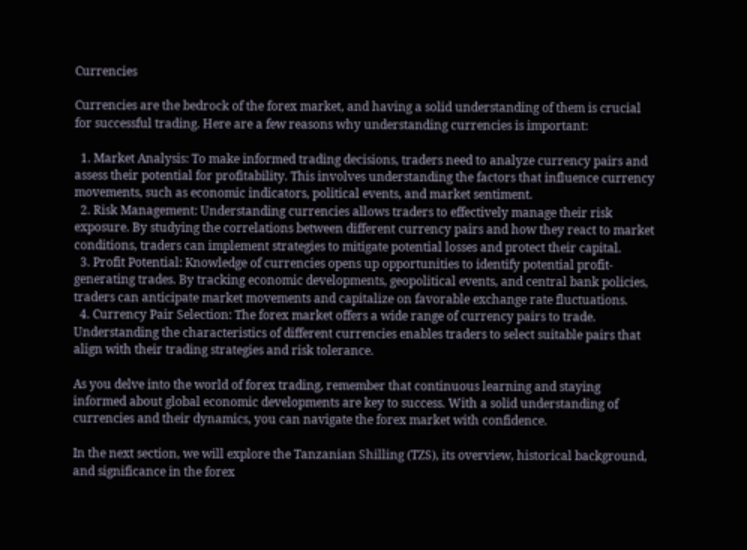Currencies

Currencies are the bedrock of the forex market, and having a solid understanding of them is crucial for successful trading. Here are a few reasons why understanding currencies is important:

  1. Market Analysis: To make informed trading decisions, traders need to analyze currency pairs and assess their potential for profitability. This involves understanding the factors that influence currency movements, such as economic indicators, political events, and market sentiment.
  2. Risk Management: Understanding currencies allows traders to effectively manage their risk exposure. By studying the correlations between different currency pairs and how they react to market conditions, traders can implement strategies to mitigate potential losses and protect their capital.
  3. Profit Potential: Knowledge of currencies opens up opportunities to identify potential profit-generating trades. By tracking economic developments, geopolitical events, and central bank policies, traders can anticipate market movements and capitalize on favorable exchange rate fluctuations.
  4. Currency Pair Selection: The forex market offers a wide range of currency pairs to trade. Understanding the characteristics of different currencies enables traders to select suitable pairs that align with their trading strategies and risk tolerance.

As you delve into the world of forex trading, remember that continuous learning and staying informed about global economic developments are key to success. With a solid understanding of currencies and their dynamics, you can navigate the forex market with confidence.

In the next section, we will explore the Tanzanian Shilling (TZS), its overview, historical background, and significance in the forex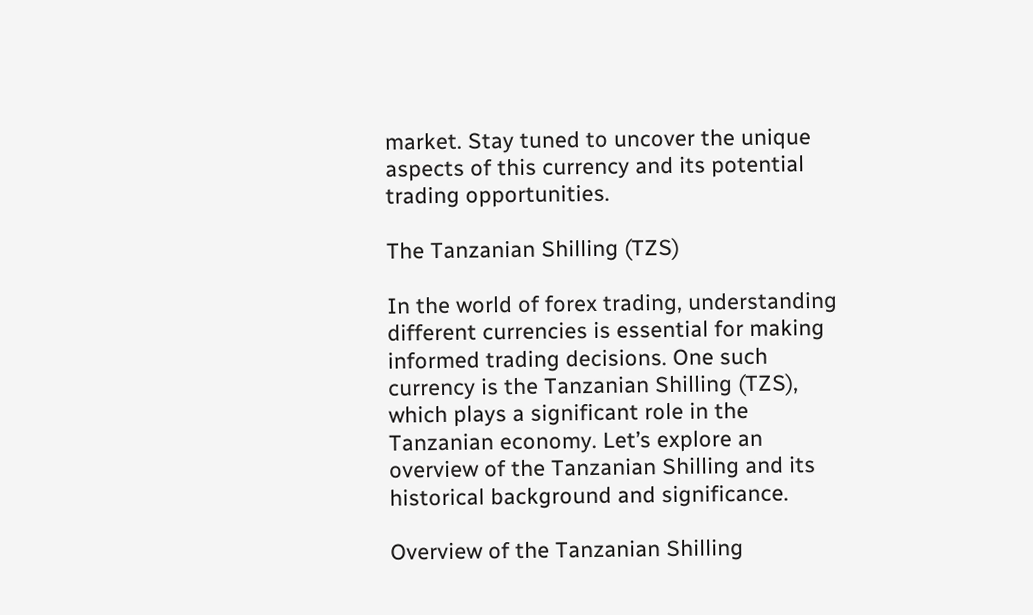market. Stay tuned to uncover the unique aspects of this currency and its potential trading opportunities.

The Tanzanian Shilling (TZS)

In the world of forex trading, understanding different currencies is essential for making informed trading decisions. One such currency is the Tanzanian Shilling (TZS), which plays a significant role in the Tanzanian economy. Let’s explore an overview of the Tanzanian Shilling and its historical background and significance.

Overview of the Tanzanian Shilling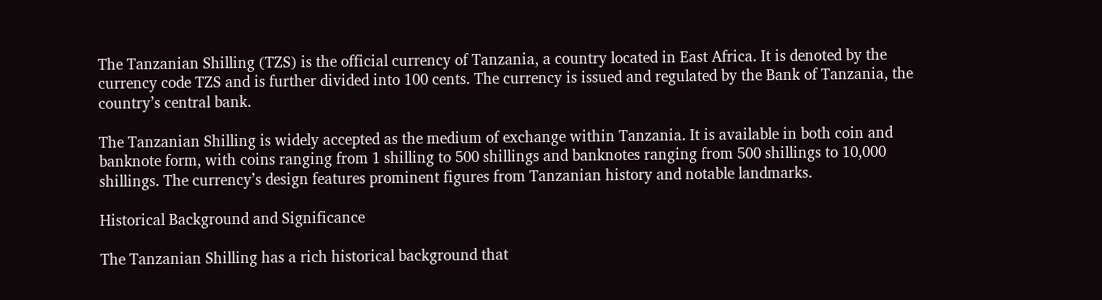The Tanzanian Shilling (TZS) is the official currency of Tanzania, a country located in East Africa. It is denoted by the currency code TZS and is further divided into 100 cents. The currency is issued and regulated by the Bank of Tanzania, the country’s central bank.

The Tanzanian Shilling is widely accepted as the medium of exchange within Tanzania. It is available in both coin and banknote form, with coins ranging from 1 shilling to 500 shillings and banknotes ranging from 500 shillings to 10,000 shillings. The currency’s design features prominent figures from Tanzanian history and notable landmarks.

Historical Background and Significance

The Tanzanian Shilling has a rich historical background that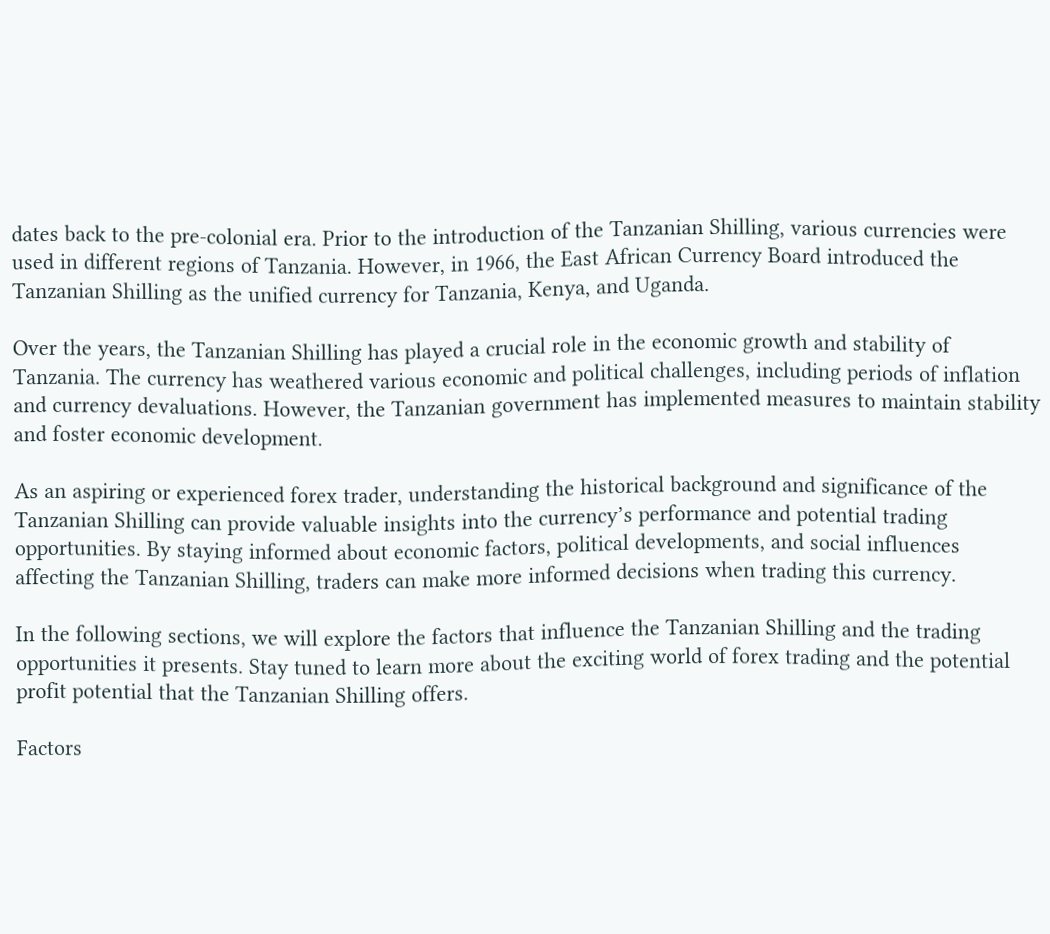dates back to the pre-colonial era. Prior to the introduction of the Tanzanian Shilling, various currencies were used in different regions of Tanzania. However, in 1966, the East African Currency Board introduced the Tanzanian Shilling as the unified currency for Tanzania, Kenya, and Uganda.

Over the years, the Tanzanian Shilling has played a crucial role in the economic growth and stability of Tanzania. The currency has weathered various economic and political challenges, including periods of inflation and currency devaluations. However, the Tanzanian government has implemented measures to maintain stability and foster economic development.

As an aspiring or experienced forex trader, understanding the historical background and significance of the Tanzanian Shilling can provide valuable insights into the currency’s performance and potential trading opportunities. By staying informed about economic factors, political developments, and social influences affecting the Tanzanian Shilling, traders can make more informed decisions when trading this currency.

In the following sections, we will explore the factors that influence the Tanzanian Shilling and the trading opportunities it presents. Stay tuned to learn more about the exciting world of forex trading and the potential profit potential that the Tanzanian Shilling offers.

Factors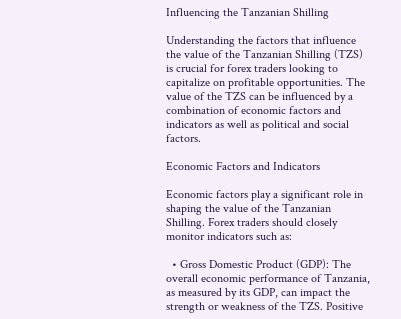Influencing the Tanzanian Shilling

Understanding the factors that influence the value of the Tanzanian Shilling (TZS) is crucial for forex traders looking to capitalize on profitable opportunities. The value of the TZS can be influenced by a combination of economic factors and indicators as well as political and social factors.

Economic Factors and Indicators

Economic factors play a significant role in shaping the value of the Tanzanian Shilling. Forex traders should closely monitor indicators such as:

  • Gross Domestic Product (GDP): The overall economic performance of Tanzania, as measured by its GDP, can impact the strength or weakness of the TZS. Positive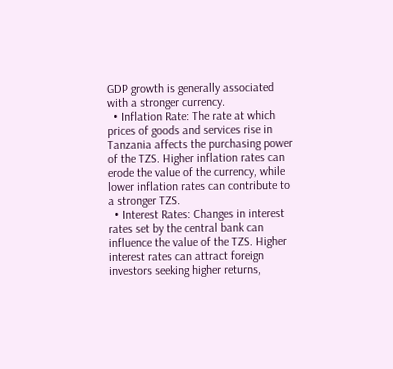GDP growth is generally associated with a stronger currency.
  • Inflation Rate: The rate at which prices of goods and services rise in Tanzania affects the purchasing power of the TZS. Higher inflation rates can erode the value of the currency, while lower inflation rates can contribute to a stronger TZS.
  • Interest Rates: Changes in interest rates set by the central bank can influence the value of the TZS. Higher interest rates can attract foreign investors seeking higher returns,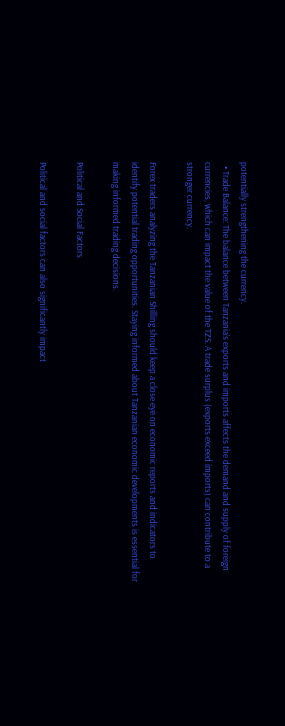potentially strengthening the currency.
  • Trade Balance: The balance between Tanzania’s exports and imports affects the demand and supply of foreign currencies, which can impact the value of the TZS. A trade surplus (exports exceed imports) can contribute to a stronger currency.

Forex traders analyzing the Tanzanian Shilling should keep a close eye on economic reports and indicators to identify potential trading opportunities. Staying informed about Tanzanian economic developments is essential for making informed trading decisions.

Political and Social Factors

Political and social factors can also significantly impact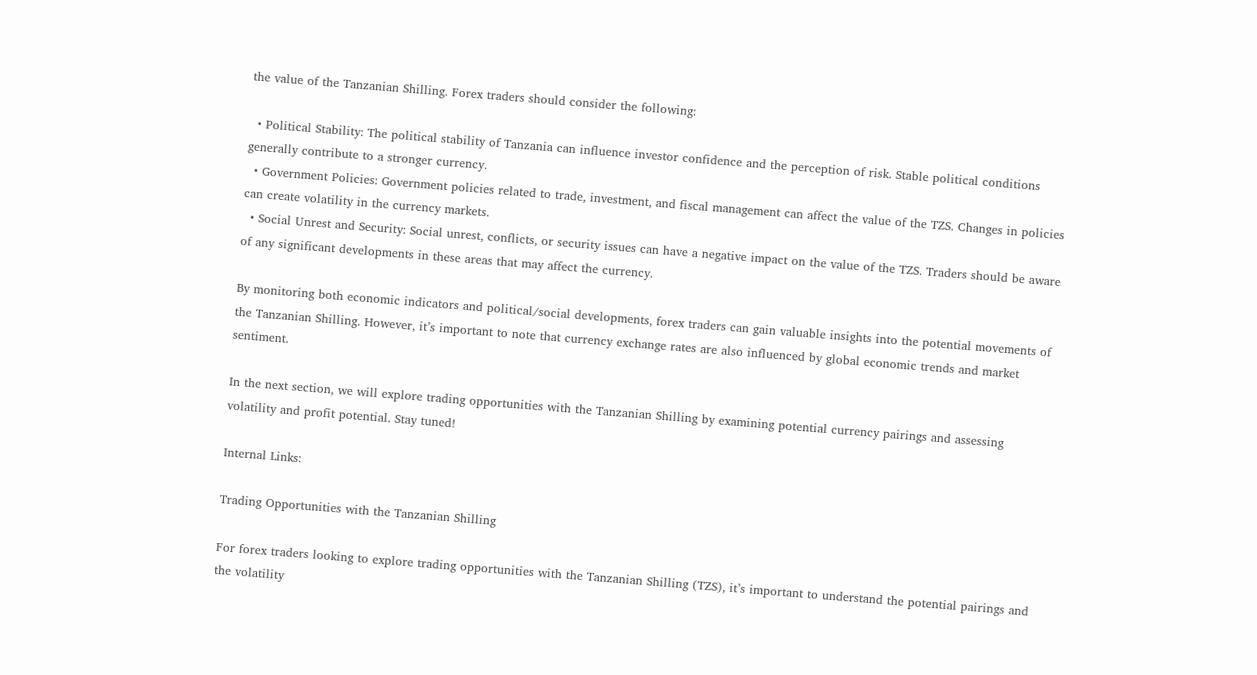the value of the Tanzanian Shilling. Forex traders should consider the following:

  • Political Stability: The political stability of Tanzania can influence investor confidence and the perception of risk. Stable political conditions generally contribute to a stronger currency.
  • Government Policies: Government policies related to trade, investment, and fiscal management can affect the value of the TZS. Changes in policies can create volatility in the currency markets.
  • Social Unrest and Security: Social unrest, conflicts, or security issues can have a negative impact on the value of the TZS. Traders should be aware of any significant developments in these areas that may affect the currency.

By monitoring both economic indicators and political/social developments, forex traders can gain valuable insights into the potential movements of the Tanzanian Shilling. However, it’s important to note that currency exchange rates are also influenced by global economic trends and market sentiment.

In the next section, we will explore trading opportunities with the Tanzanian Shilling by examining potential currency pairings and assessing volatility and profit potential. Stay tuned!

Internal Links:

Trading Opportunities with the Tanzanian Shilling

For forex traders looking to explore trading opportunities with the Tanzanian Shilling (TZS), it’s important to understand the potential pairings and the volatility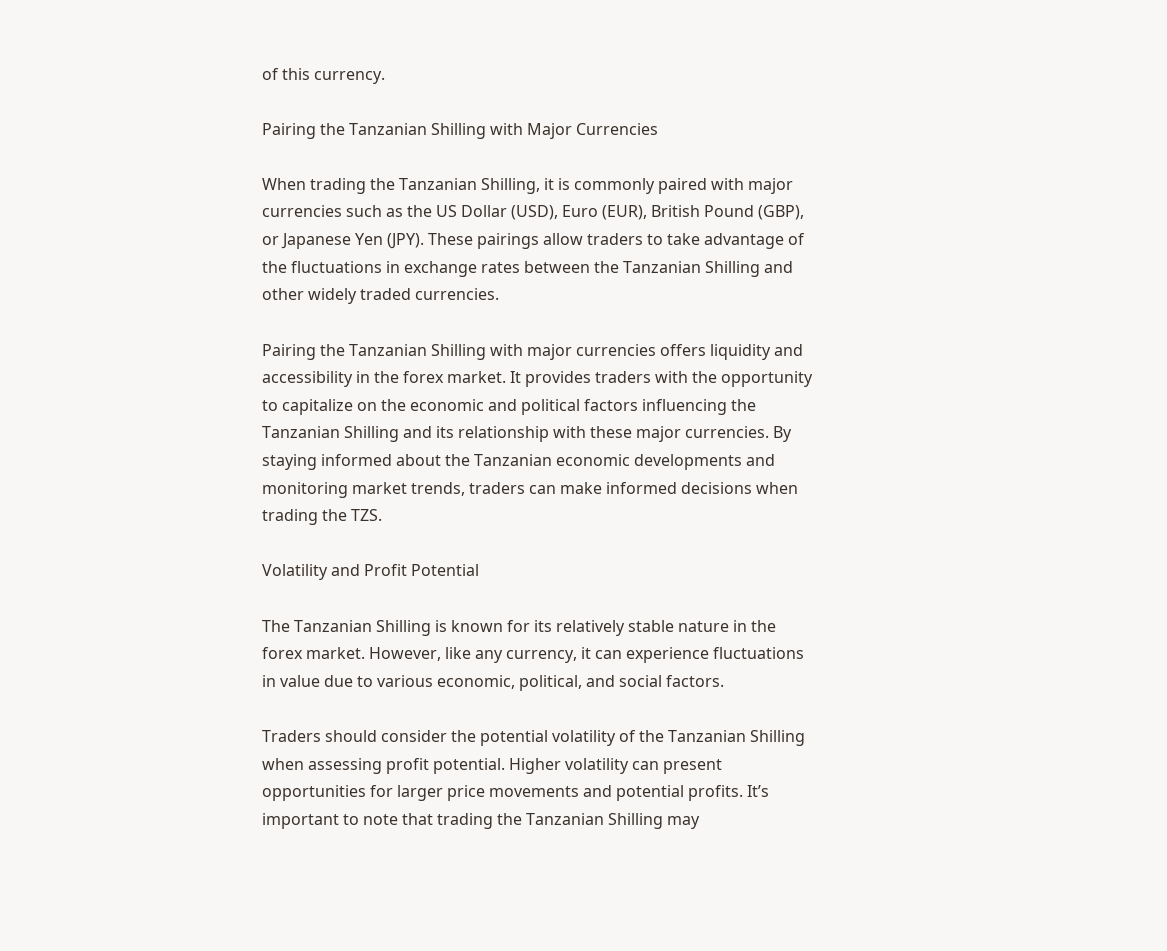of this currency.

Pairing the Tanzanian Shilling with Major Currencies

When trading the Tanzanian Shilling, it is commonly paired with major currencies such as the US Dollar (USD), Euro (EUR), British Pound (GBP), or Japanese Yen (JPY). These pairings allow traders to take advantage of the fluctuations in exchange rates between the Tanzanian Shilling and other widely traded currencies.

Pairing the Tanzanian Shilling with major currencies offers liquidity and accessibility in the forex market. It provides traders with the opportunity to capitalize on the economic and political factors influencing the Tanzanian Shilling and its relationship with these major currencies. By staying informed about the Tanzanian economic developments and monitoring market trends, traders can make informed decisions when trading the TZS.

Volatility and Profit Potential

The Tanzanian Shilling is known for its relatively stable nature in the forex market. However, like any currency, it can experience fluctuations in value due to various economic, political, and social factors.

Traders should consider the potential volatility of the Tanzanian Shilling when assessing profit potential. Higher volatility can present opportunities for larger price movements and potential profits. It’s important to note that trading the Tanzanian Shilling may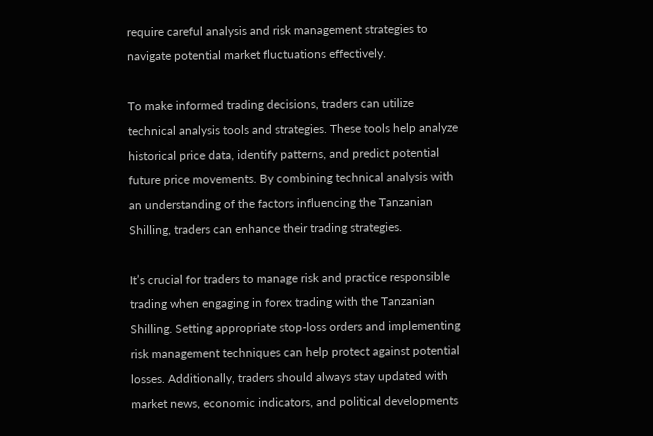require careful analysis and risk management strategies to navigate potential market fluctuations effectively.

To make informed trading decisions, traders can utilize technical analysis tools and strategies. These tools help analyze historical price data, identify patterns, and predict potential future price movements. By combining technical analysis with an understanding of the factors influencing the Tanzanian Shilling, traders can enhance their trading strategies.

It’s crucial for traders to manage risk and practice responsible trading when engaging in forex trading with the Tanzanian Shilling. Setting appropriate stop-loss orders and implementing risk management techniques can help protect against potential losses. Additionally, traders should always stay updated with market news, economic indicators, and political developments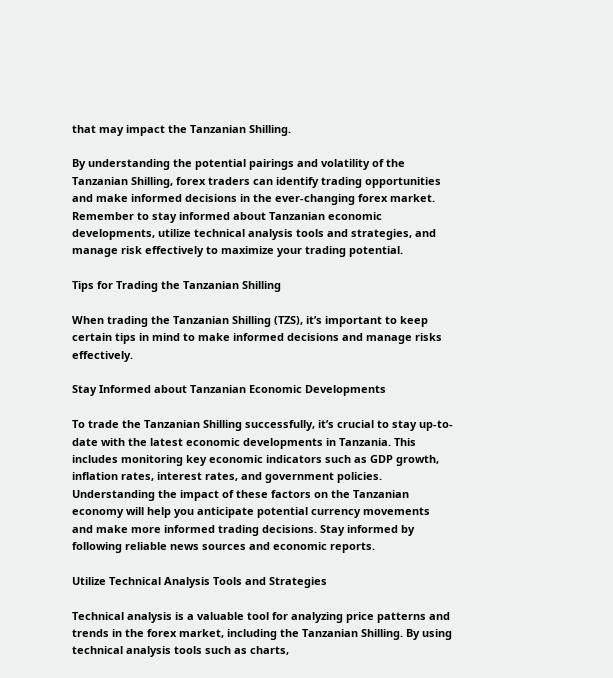that may impact the Tanzanian Shilling.

By understanding the potential pairings and volatility of the Tanzanian Shilling, forex traders can identify trading opportunities and make informed decisions in the ever-changing forex market. Remember to stay informed about Tanzanian economic developments, utilize technical analysis tools and strategies, and manage risk effectively to maximize your trading potential.

Tips for Trading the Tanzanian Shilling

When trading the Tanzanian Shilling (TZS), it’s important to keep certain tips in mind to make informed decisions and manage risks effectively.

Stay Informed about Tanzanian Economic Developments

To trade the Tanzanian Shilling successfully, it’s crucial to stay up-to-date with the latest economic developments in Tanzania. This includes monitoring key economic indicators such as GDP growth, inflation rates, interest rates, and government policies. Understanding the impact of these factors on the Tanzanian economy will help you anticipate potential currency movements and make more informed trading decisions. Stay informed by following reliable news sources and economic reports.

Utilize Technical Analysis Tools and Strategies

Technical analysis is a valuable tool for analyzing price patterns and trends in the forex market, including the Tanzanian Shilling. By using technical analysis tools such as charts,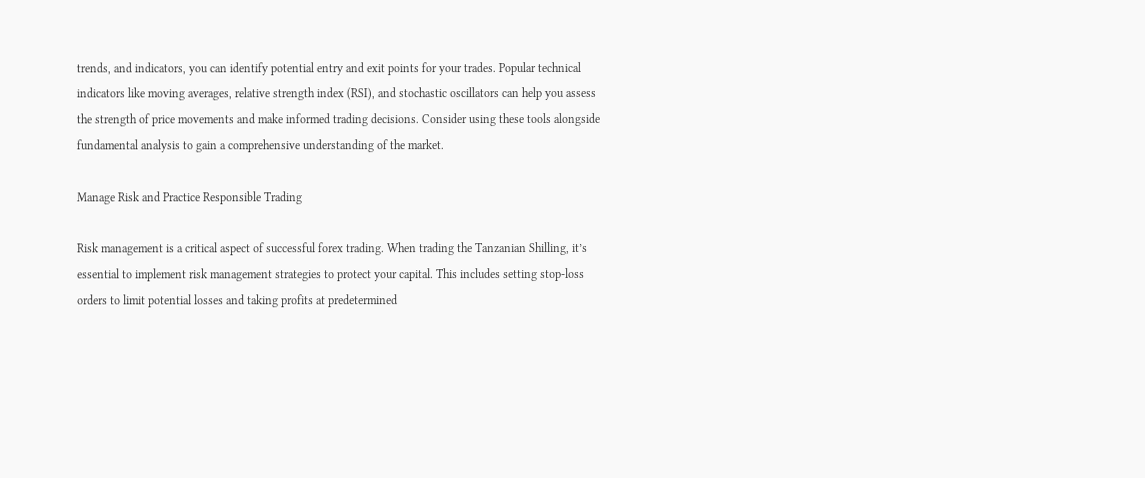trends, and indicators, you can identify potential entry and exit points for your trades. Popular technical indicators like moving averages, relative strength index (RSI), and stochastic oscillators can help you assess the strength of price movements and make informed trading decisions. Consider using these tools alongside fundamental analysis to gain a comprehensive understanding of the market.

Manage Risk and Practice Responsible Trading

Risk management is a critical aspect of successful forex trading. When trading the Tanzanian Shilling, it’s essential to implement risk management strategies to protect your capital. This includes setting stop-loss orders to limit potential losses and taking profits at predetermined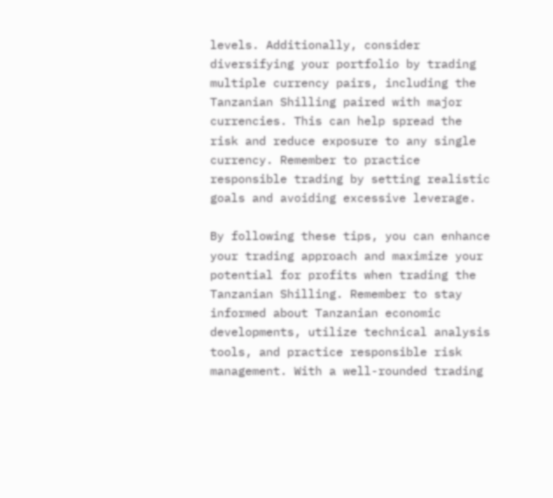levels. Additionally, consider diversifying your portfolio by trading multiple currency pairs, including the Tanzanian Shilling paired with major currencies. This can help spread the risk and reduce exposure to any single currency. Remember to practice responsible trading by setting realistic goals and avoiding excessive leverage.

By following these tips, you can enhance your trading approach and maximize your potential for profits when trading the Tanzanian Shilling. Remember to stay informed about Tanzanian economic developments, utilize technical analysis tools, and practice responsible risk management. With a well-rounded trading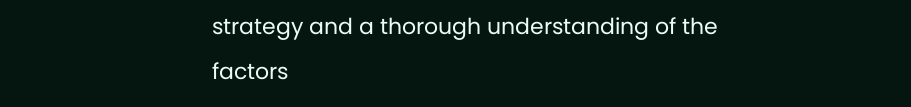strategy and a thorough understanding of the factors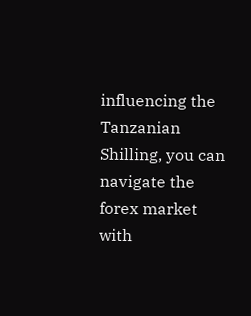influencing the Tanzanian Shilling, you can navigate the forex market with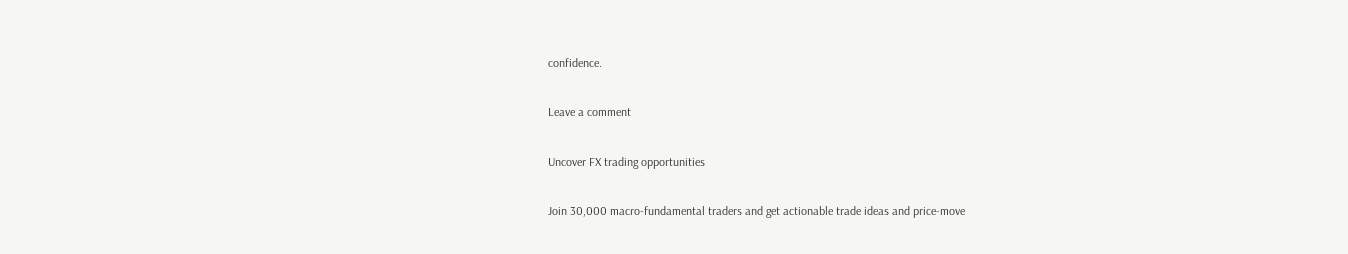confidence.

Leave a comment

Uncover FX trading opportunities

Join 30,000 macro-fundamental traders and get actionable trade ideas and price-move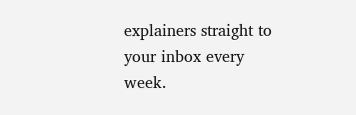explainers straight to your inbox every week.